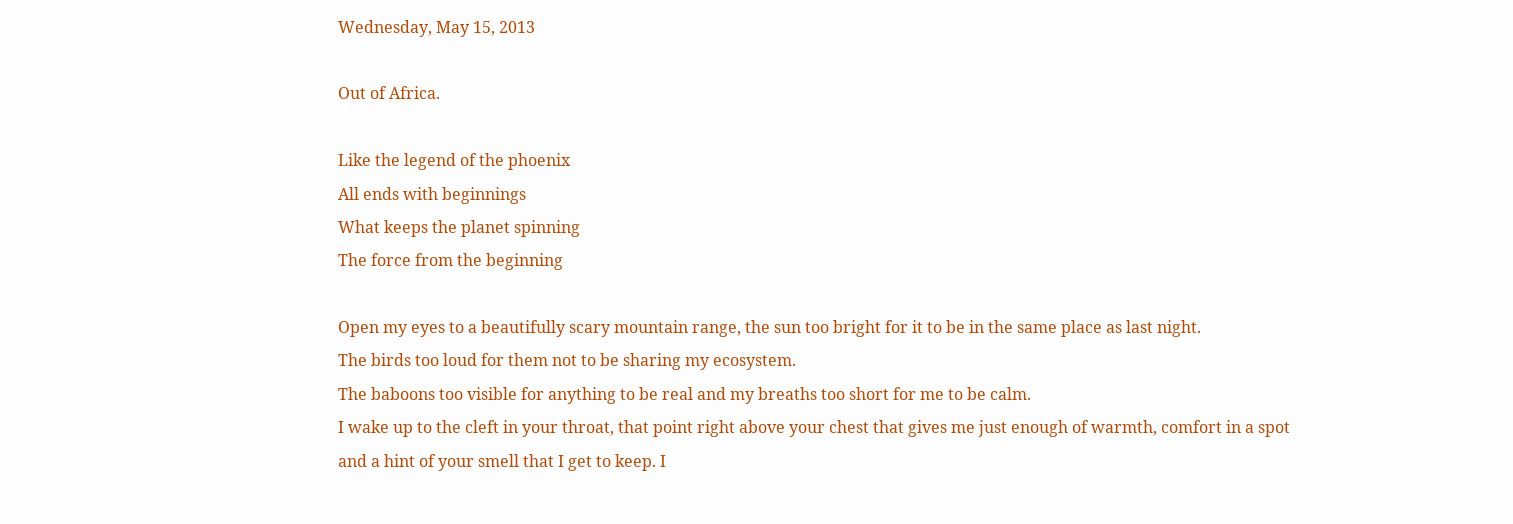Wednesday, May 15, 2013

Out of Africa.

Like the legend of the phoenix
All ends with beginnings
What keeps the planet spinning
The force from the beginning

Open my eyes to a beautifully scary mountain range, the sun too bright for it to be in the same place as last night.
The birds too loud for them not to be sharing my ecosystem.
The baboons too visible for anything to be real and my breaths too short for me to be calm.
I wake up to the cleft in your throat, that point right above your chest that gives me just enough of warmth, comfort in a spot and a hint of your smell that I get to keep. I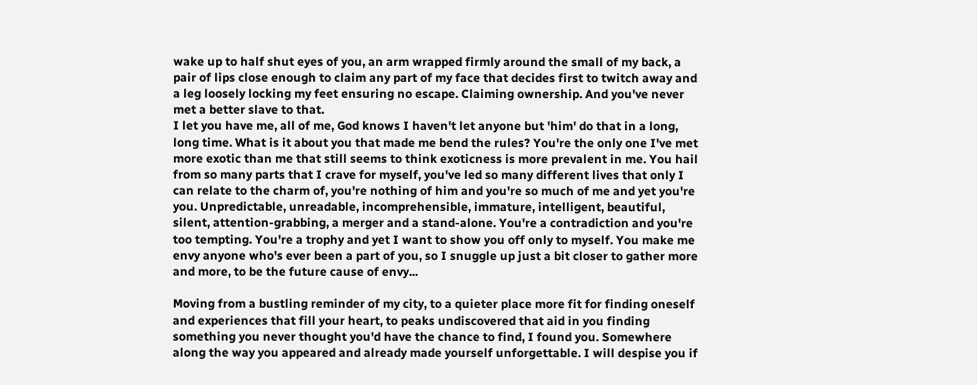wake up to half shut eyes of you, an arm wrapped firmly around the small of my back, a pair of lips close enough to claim any part of my face that decides first to twitch away and a leg loosely locking my feet ensuring no escape. Claiming ownership. And you've never met a better slave to that.
I let you have me, all of me, God knows I haven't let anyone but 'him' do that in a long, long time. What is it about you that made me bend the rules? You're the only one I've met more exotic than me that still seems to think exoticness is more prevalent in me. You hail from so many parts that I crave for myself, you've led so many different lives that only I can relate to the charm of, you're nothing of him and you're so much of me and yet you're you. Unpredictable, unreadable, incomprehensible, immature, intelligent, beautiful, silent, attention-grabbing, a merger and a stand-alone. You're a contradiction and you're too tempting. You're a trophy and yet I want to show you off only to myself. You make me envy anyone who's ever been a part of you, so I snuggle up just a bit closer to gather more and more, to be the future cause of envy...

Moving from a bustling reminder of my city, to a quieter place more fit for finding oneself and experiences that fill your heart, to peaks undiscovered that aid in you finding something you never thought you'd have the chance to find, I found you. Somewhere along the way you appeared and already made yourself unforgettable. I will despise you if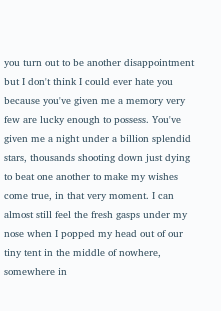you turn out to be another disappointment but I don't think I could ever hate you because you've given me a memory very few are lucky enough to possess. You've given me a night under a billion splendid stars, thousands shooting down just dying to beat one another to make my wishes come true, in that very moment. I can almost still feel the fresh gasps under my nose when I popped my head out of our tiny tent in the middle of nowhere, somewhere in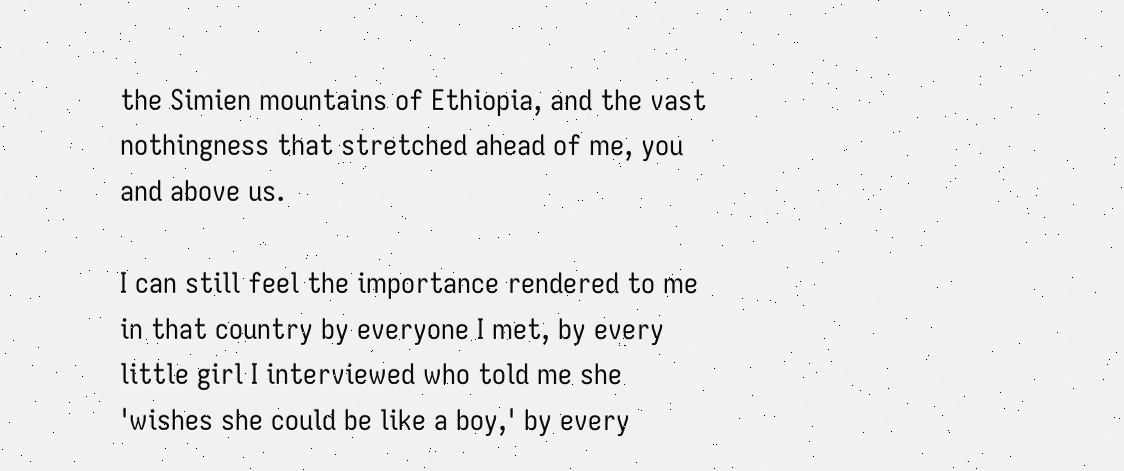the Simien mountains of Ethiopia, and the vast nothingness that stretched ahead of me, you and above us.

I can still feel the importance rendered to me in that country by everyone I met, by every little girl I interviewed who told me she 'wishes she could be like a boy,' by every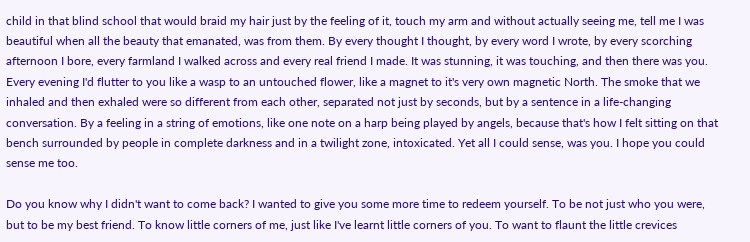child in that blind school that would braid my hair just by the feeling of it, touch my arm and without actually seeing me, tell me I was beautiful when all the beauty that emanated, was from them. By every thought I thought, by every word I wrote, by every scorching afternoon I bore, every farmland I walked across and every real friend I made. It was stunning, it was touching, and then there was you. Every evening I'd flutter to you like a wasp to an untouched flower, like a magnet to it's very own magnetic North. The smoke that we inhaled and then exhaled were so different from each other, separated not just by seconds, but by a sentence in a life-changing conversation. By a feeling in a string of emotions, like one note on a harp being played by angels, because that's how I felt sitting on that bench surrounded by people in complete darkness and in a twilight zone, intoxicated. Yet all I could sense, was you. I hope you could sense me too.

Do you know why I didn't want to come back? I wanted to give you some more time to redeem yourself. To be not just who you were, but to be my best friend. To know little corners of me, just like I've learnt little corners of you. To want to flaunt the little crevices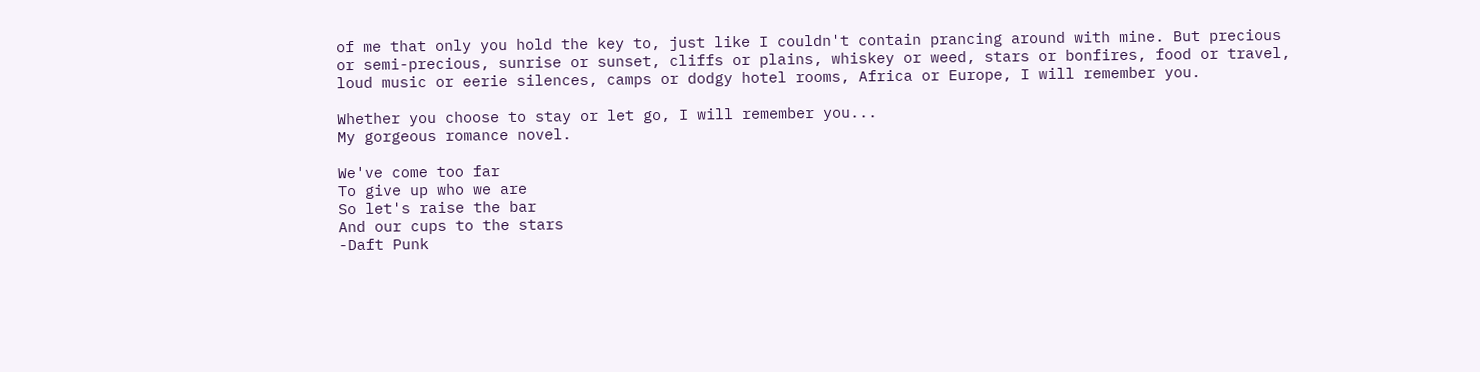of me that only you hold the key to, just like I couldn't contain prancing around with mine. But precious or semi-precious, sunrise or sunset, cliffs or plains, whiskey or weed, stars or bonfires, food or travel, loud music or eerie silences, camps or dodgy hotel rooms, Africa or Europe, I will remember you.

Whether you choose to stay or let go, I will remember you...
My gorgeous romance novel.

We've come too far
To give up who we are
So let's raise the bar
And our cups to the stars
-Daft Punk